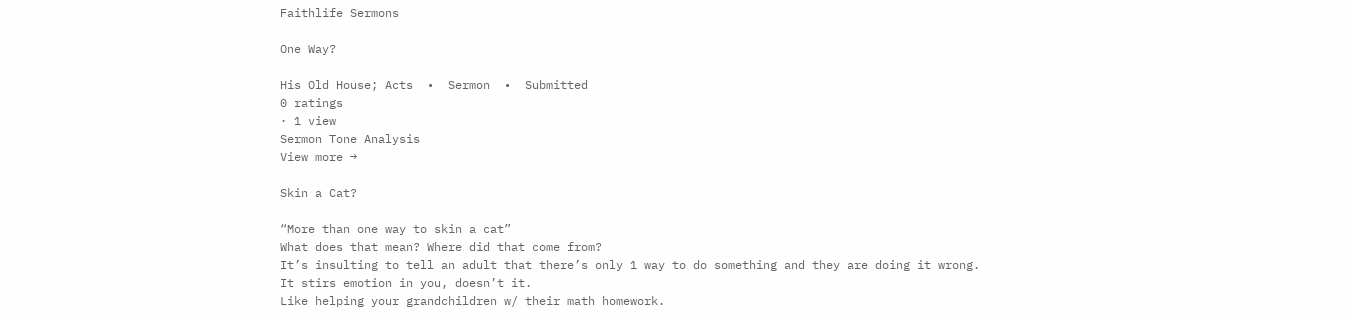Faithlife Sermons

One Way?

His Old House; Acts  •  Sermon  •  Submitted
0 ratings
· 1 view
Sermon Tone Analysis
View more →

Skin a Cat?

“More than one way to skin a cat”
What does that mean? Where did that come from?
It’s insulting to tell an adult that there’s only 1 way to do something and they are doing it wrong.
It stirs emotion in you, doesn’t it.
Like helping your grandchildren w/ their math homework.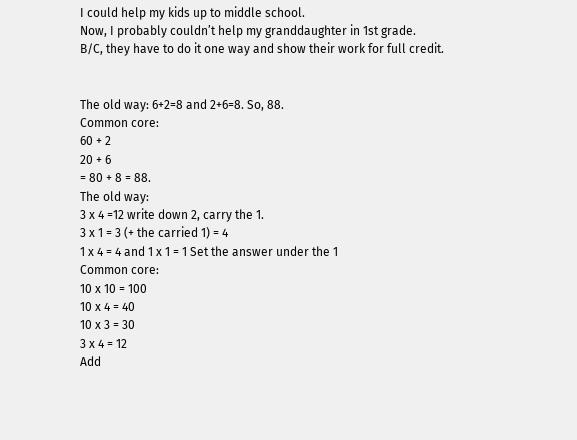I could help my kids up to middle school.
Now, I probably couldn’t help my granddaughter in 1st grade.
B/C, they have to do it one way and show their work for full credit.


The old way: 6+2=8 and 2+6=8. So, 88.
Common core:
60 + 2
20 + 6
= 80 + 8 = 88.
The old way:
3 x 4 =12 write down 2, carry the 1.
3 x 1 = 3 (+ the carried 1) = 4
1 x 4 = 4 and 1 x 1 = 1 Set the answer under the 1
Common core:
10 x 10 = 100
10 x 4 = 40
10 x 3 = 30
3 x 4 = 12
Add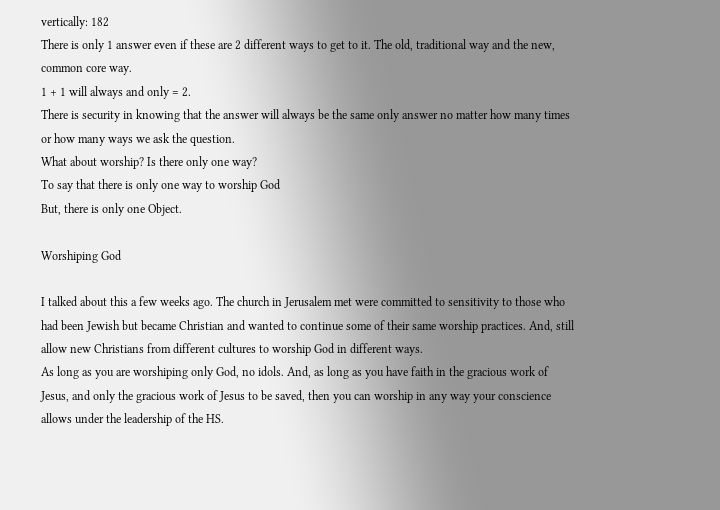vertically: 182
There is only 1 answer even if these are 2 different ways to get to it. The old, traditional way and the new, common core way.
1 + 1 will always and only = 2.
There is security in knowing that the answer will always be the same only answer no matter how many times or how many ways we ask the question.
What about worship? Is there only one way?
To say that there is only one way to worship God
But, there is only one Object.

Worshiping God

I talked about this a few weeks ago. The church in Jerusalem met were committed to sensitivity to those who had been Jewish but became Christian and wanted to continue some of their same worship practices. And, still allow new Christians from different cultures to worship God in different ways.
As long as you are worshiping only God, no idols. And, as long as you have faith in the gracious work of Jesus, and only the gracious work of Jesus to be saved, then you can worship in any way your conscience allows under the leadership of the HS.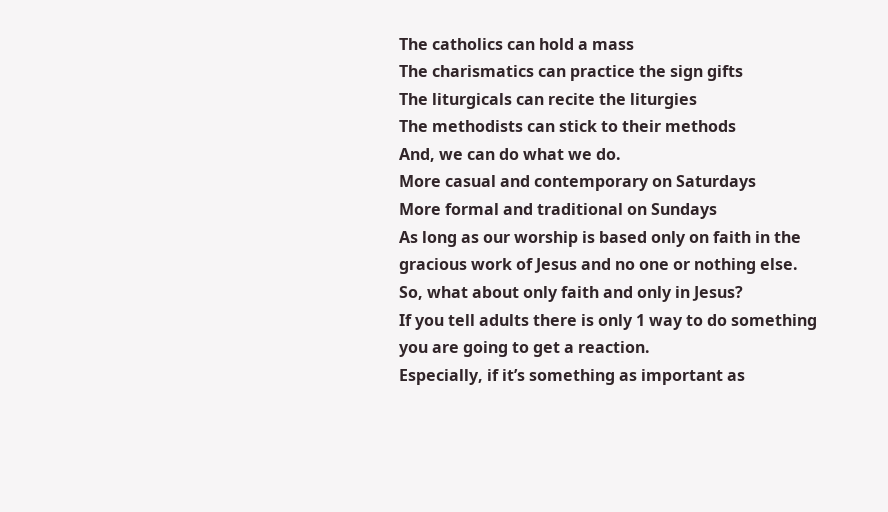The catholics can hold a mass
The charismatics can practice the sign gifts
The liturgicals can recite the liturgies
The methodists can stick to their methods
And, we can do what we do.
More casual and contemporary on Saturdays
More formal and traditional on Sundays
As long as our worship is based only on faith in the gracious work of Jesus and no one or nothing else.
So, what about only faith and only in Jesus?
If you tell adults there is only 1 way to do something you are going to get a reaction.
Especially, if it’s something as important as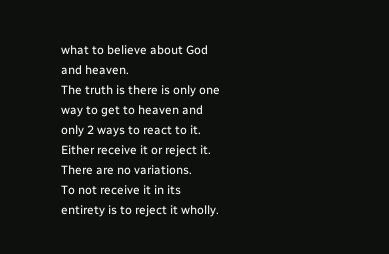what to believe about God and heaven.
The truth is there is only one way to get to heaven and only 2 ways to react to it.
Either receive it or reject it. There are no variations.
To not receive it in its entirety is to reject it wholly.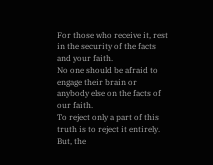For those who receive it, rest in the security of the facts and your faith.
No one should be afraid to engage their brain or anybody else on the facts of our faith.
To reject only a part of this truth is to reject it entirely.
But, the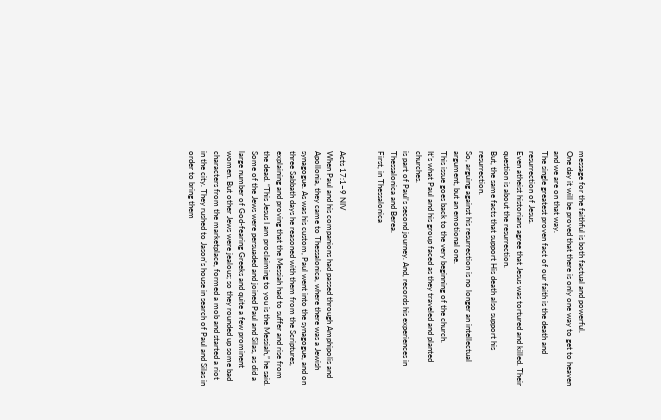message for the faithful is both factual and powerful.
One day it will be proved that there is only one way to get to heaven and we are on that way.
The single greatest proven fact of our faith is the death and resurrection of Jesus.
Even atheist historians agree that Jesus was tortured and killed. Their question is about the resurrection.
But, the same facts that support His death also support his resurrection.
So, arguing against his resurrection is no longer an intellectual argument, but an emotional one.
This issue goes back to the very beginning of the church.
It’s what Paul and his group faced as they traveled and planted churches.
is part of Paul’s second journey. And, records his experiences in Thessalonica and Berea.
First, in Thessalonica


Acts 17:1–9 NIV
When Paul and his companions had passed through Amphipolis and Apollonia, they came to Thessalonica, where there was a Jewish synagogue. As was his custom, Paul went into the synagogue, and on three Sabbath days he reasoned with them from the Scriptures, explaining and proving that the Messiah had to suffer and rise from the dead. “This Jesus I am proclaiming to you is the Messiah,” he said. Some of the Jews were persuaded and joined Paul and Silas, as did a large number of God-fearing Greeks and quite a few prominent women. But other Jews were jealous; so they rounded up some bad characters from the marketplace, formed a mob and started a riot in the city. They rushed to Jason’s house in search of Paul and Silas in order to bring them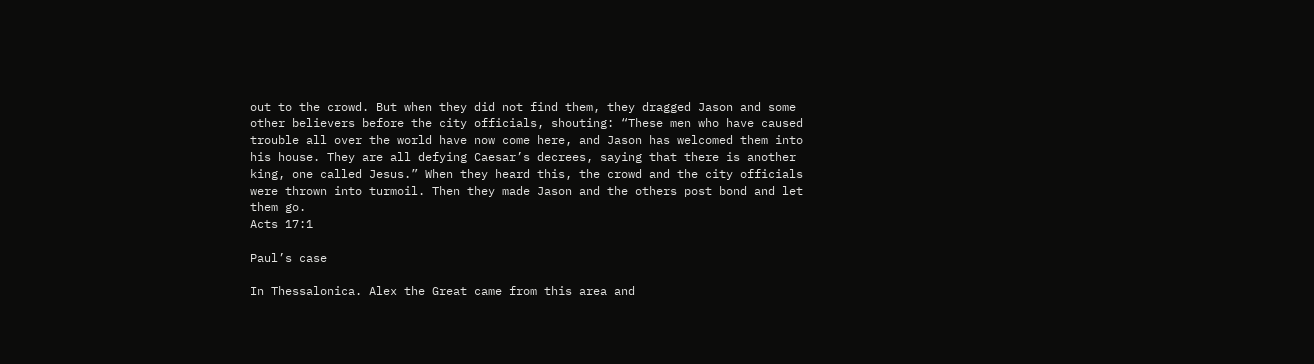out to the crowd. But when they did not find them, they dragged Jason and some other believers before the city officials, shouting: “These men who have caused trouble all over the world have now come here, and Jason has welcomed them into his house. They are all defying Caesar’s decrees, saying that there is another king, one called Jesus.” When they heard this, the crowd and the city officials were thrown into turmoil. Then they made Jason and the others post bond and let them go.
Acts 17:1

Paul’s case

In Thessalonica. Alex the Great came from this area and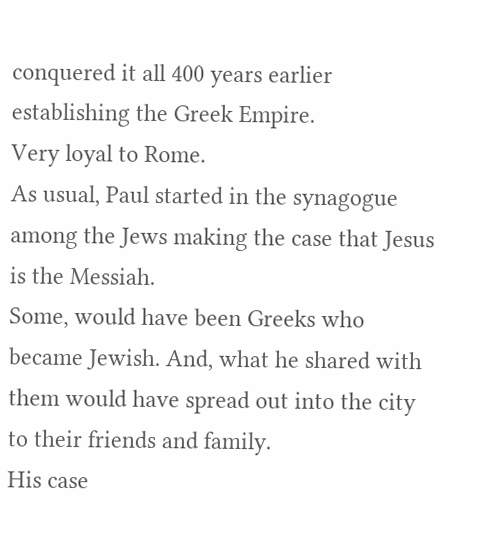conquered it all 400 years earlier establishing the Greek Empire.
Very loyal to Rome.
As usual, Paul started in the synagogue among the Jews making the case that Jesus is the Messiah.
Some, would have been Greeks who became Jewish. And, what he shared with them would have spread out into the city to their friends and family.
His case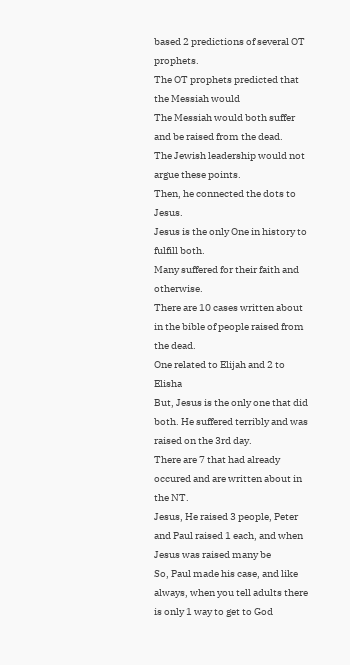based 2 predictions of several OT prophets.
The OT prophets predicted that the Messiah would
The Messiah would both suffer and be raised from the dead.
The Jewish leadership would not argue these points.
Then, he connected the dots to Jesus.
Jesus is the only One in history to fulfill both.
Many suffered for their faith and otherwise.
There are 10 cases written about in the bible of people raised from the dead.
One related to Elijah and 2 to Elisha
But, Jesus is the only one that did both. He suffered terribly and was raised on the 3rd day.
There are 7 that had already occured and are written about in the NT.
Jesus, He raised 3 people, Peter and Paul raised 1 each, and when Jesus was raised many be
So, Paul made his case, and like always, when you tell adults there is only 1 way to get to God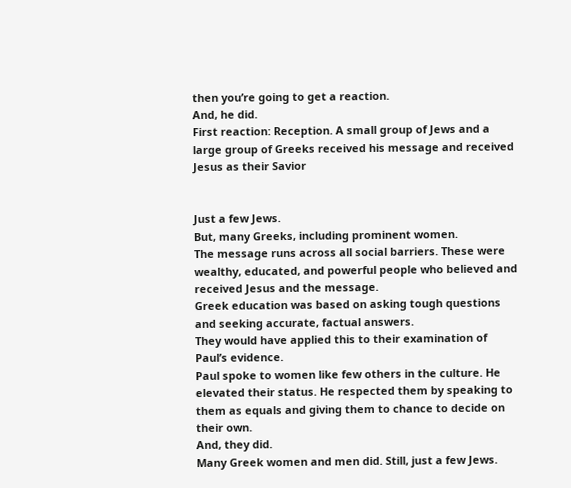then you’re going to get a reaction.
And, he did.
First reaction: Reception. A small group of Jews and a large group of Greeks received his message and received Jesus as their Savior


Just a few Jews.
But, many Greeks, including prominent women.
The message runs across all social barriers. These were wealthy, educated, and powerful people who believed and received Jesus and the message.
Greek education was based on asking tough questions and seeking accurate, factual answers.
They would have applied this to their examination of Paul’s evidence.
Paul spoke to women like few others in the culture. He elevated their status. He respected them by speaking to them as equals and giving them to chance to decide on their own.
And, they did.
Many Greek women and men did. Still, just a few Jews.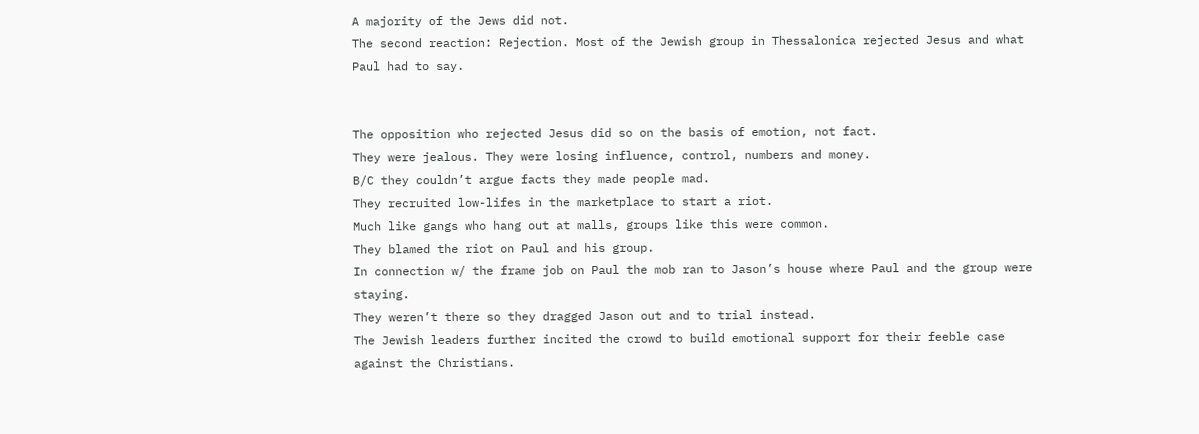A majority of the Jews did not.
The second reaction: Rejection. Most of the Jewish group in Thessalonica rejected Jesus and what Paul had to say.


The opposition who rejected Jesus did so on the basis of emotion, not fact.
They were jealous. They were losing influence, control, numbers and money.
B/C they couldn’t argue facts they made people mad.
They recruited low-lifes in the marketplace to start a riot.
Much like gangs who hang out at malls, groups like this were common.
They blamed the riot on Paul and his group.
In connection w/ the frame job on Paul the mob ran to Jason’s house where Paul and the group were staying.
They weren’t there so they dragged Jason out and to trial instead.
The Jewish leaders further incited the crowd to build emotional support for their feeble case against the Christians.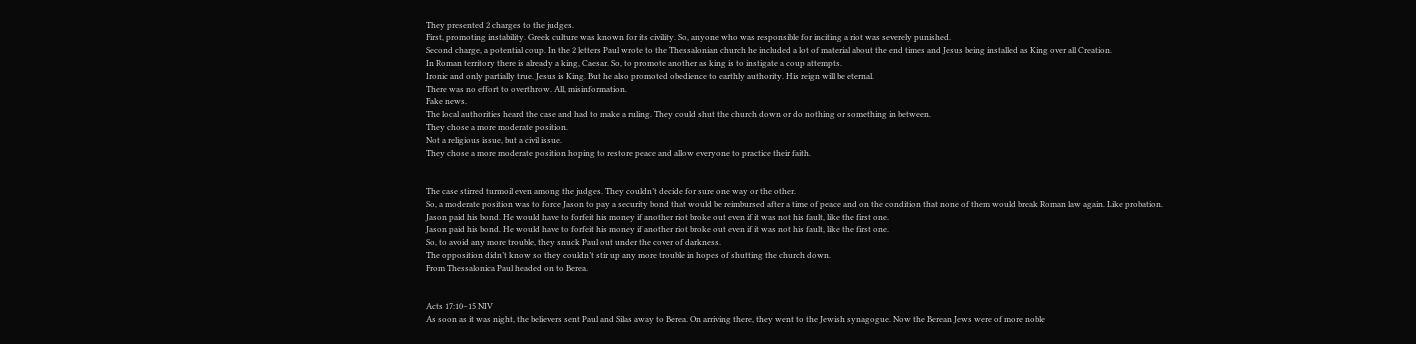They presented 2 charges to the judges.
First, promoting instability. Greek culture was known for its civility. So, anyone who was responsible for inciting a riot was severely punished.
Second charge, a potential coup. In the 2 letters Paul wrote to the Thessalonian church he included a lot of material about the end times and Jesus being installed as King over all Creation.
In Roman territory there is already a king, Caesar. So, to promote another as king is to instigate a coup attempts.
Ironic and only partially true. Jesus is King. But he also promoted obedience to earthly authority. His reign will be eternal.
There was no effort to overthrow. All, misinformation.
Fake news.
The local authorities heard the case and had to make a ruling. They could shut the church down or do nothing or something in between.
They chose a more moderate position.
Not a religious issue, but a civil issue.
They chose a more moderate position hoping to restore peace and allow everyone to practice their faith.


The case stirred turmoil even among the judges. They couldn’t decide for sure one way or the other.
So, a moderate position was to force Jason to pay a security bond that would be reimbursed after a time of peace and on the condition that none of them would break Roman law again. Like probation.
Jason paid his bond. He would have to forfeit his money if another riot broke out even if it was not his fault, like the first one.
Jason paid his bond. He would have to forfeit his money if another riot broke out even if it was not his fault, like the first one.
So, to avoid any more trouble, they snuck Paul out under the cover of darkness.
The opposition didn’t know so they couldn’t stir up any more trouble in hopes of shutting the church down.
From Thessalonica Paul headed on to Berea.


Acts 17:10–15 NIV
As soon as it was night, the believers sent Paul and Silas away to Berea. On arriving there, they went to the Jewish synagogue. Now the Berean Jews were of more noble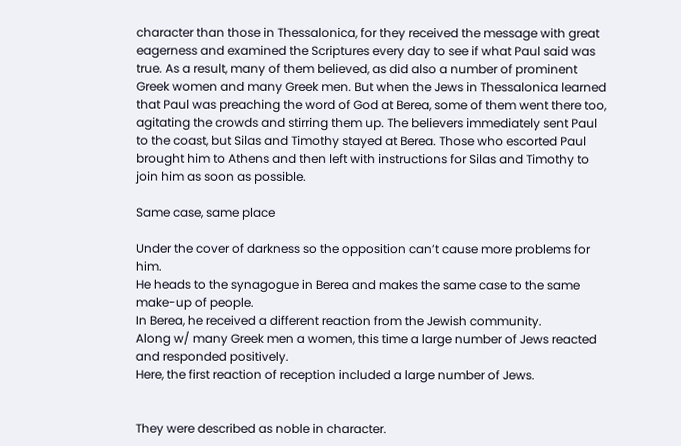character than those in Thessalonica, for they received the message with great eagerness and examined the Scriptures every day to see if what Paul said was true. As a result, many of them believed, as did also a number of prominent Greek women and many Greek men. But when the Jews in Thessalonica learned that Paul was preaching the word of God at Berea, some of them went there too, agitating the crowds and stirring them up. The believers immediately sent Paul to the coast, but Silas and Timothy stayed at Berea. Those who escorted Paul brought him to Athens and then left with instructions for Silas and Timothy to join him as soon as possible.

Same case, same place

Under the cover of darkness so the opposition can’t cause more problems for him.
He heads to the synagogue in Berea and makes the same case to the same make-up of people.
In Berea, he received a different reaction from the Jewish community.
Along w/ many Greek men a women, this time a large number of Jews reacted and responded positively.
Here, the first reaction of reception included a large number of Jews.


They were described as noble in character.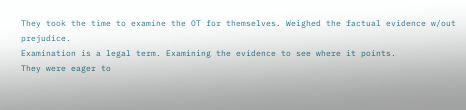They took the time to examine the OT for themselves. Weighed the factual evidence w/out prejudice.
Examination is a legal term. Examining the evidence to see where it points.
They were eager to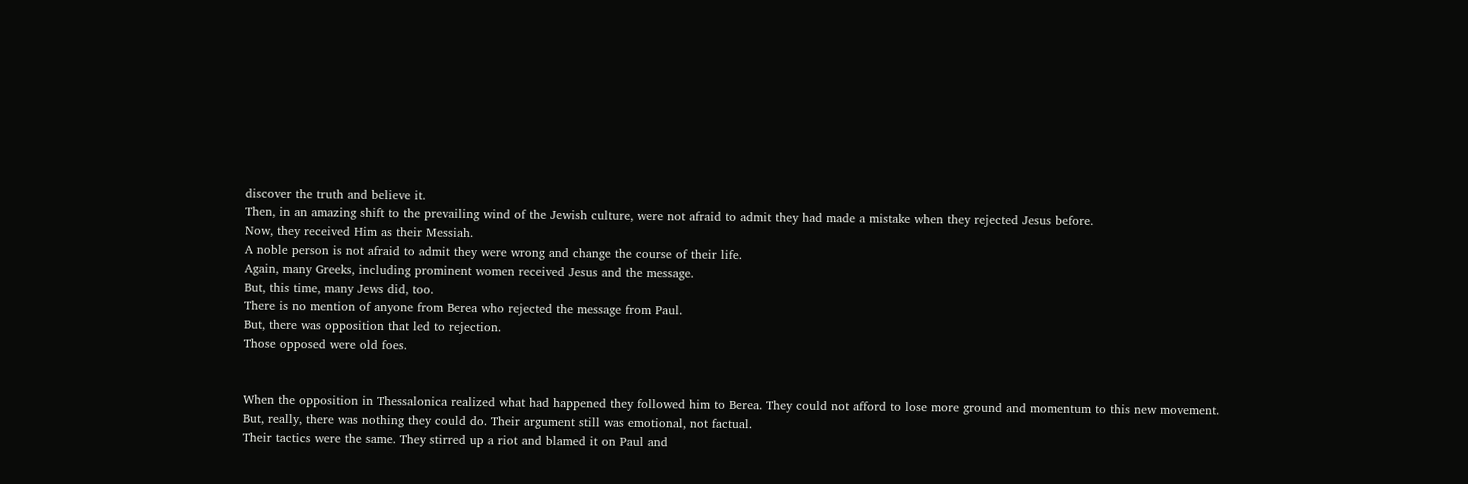discover the truth and believe it.
Then, in an amazing shift to the prevailing wind of the Jewish culture, were not afraid to admit they had made a mistake when they rejected Jesus before.
Now, they received Him as their Messiah.
A noble person is not afraid to admit they were wrong and change the course of their life.
Again, many Greeks, including prominent women received Jesus and the message.
But, this time, many Jews did, too.
There is no mention of anyone from Berea who rejected the message from Paul.
But, there was opposition that led to rejection.
Those opposed were old foes.


When the opposition in Thessalonica realized what had happened they followed him to Berea. They could not afford to lose more ground and momentum to this new movement.
But, really, there was nothing they could do. Their argument still was emotional, not factual.
Their tactics were the same. They stirred up a riot and blamed it on Paul and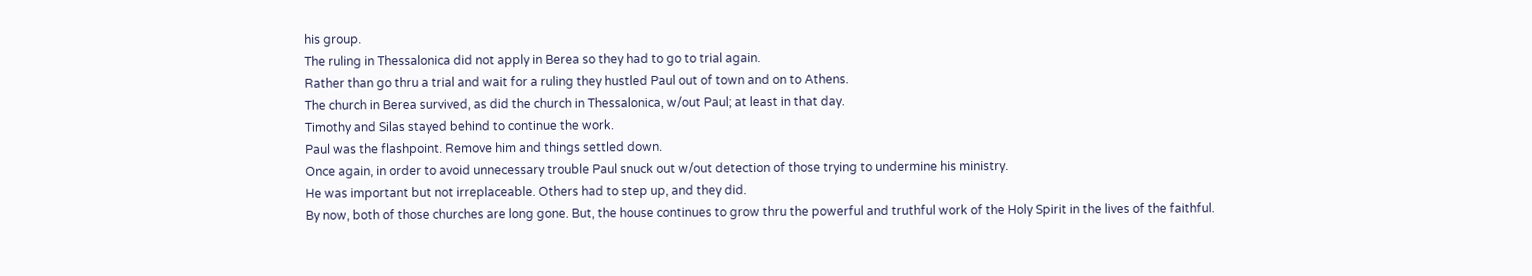his group.
The ruling in Thessalonica did not apply in Berea so they had to go to trial again.
Rather than go thru a trial and wait for a ruling they hustled Paul out of town and on to Athens.
The church in Berea survived, as did the church in Thessalonica, w/out Paul; at least in that day.
Timothy and Silas stayed behind to continue the work.
Paul was the flashpoint. Remove him and things settled down.
Once again, in order to avoid unnecessary trouble Paul snuck out w/out detection of those trying to undermine his ministry.
He was important but not irreplaceable. Others had to step up, and they did.
By now, both of those churches are long gone. But, the house continues to grow thru the powerful and truthful work of the Holy Spirit in the lives of the faithful.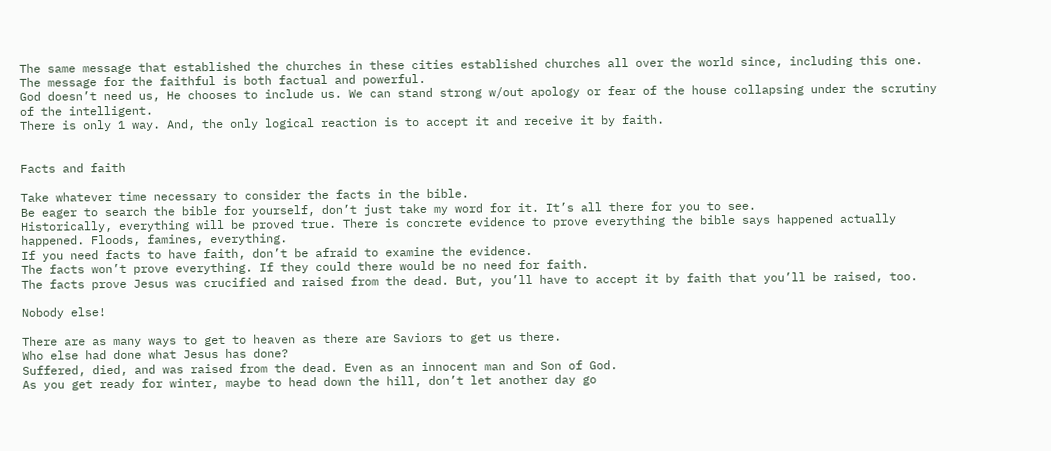The same message that established the churches in these cities established churches all over the world since, including this one.
The message for the faithful is both factual and powerful.
God doesn’t need us, He chooses to include us. We can stand strong w/out apology or fear of the house collapsing under the scrutiny of the intelligent.
There is only 1 way. And, the only logical reaction is to accept it and receive it by faith.


Facts and faith

Take whatever time necessary to consider the facts in the bible.
Be eager to search the bible for yourself, don’t just take my word for it. It’s all there for you to see.
Historically, everything will be proved true. There is concrete evidence to prove everything the bible says happened actually happened. Floods, famines, everything.
If you need facts to have faith, don’t be afraid to examine the evidence.
The facts won’t prove everything. If they could there would be no need for faith.
The facts prove Jesus was crucified and raised from the dead. But, you’ll have to accept it by faith that you’ll be raised, too.

Nobody else!

There are as many ways to get to heaven as there are Saviors to get us there.
Who else had done what Jesus has done?
Suffered, died, and was raised from the dead. Even as an innocent man and Son of God.
As you get ready for winter, maybe to head down the hill, don’t let another day go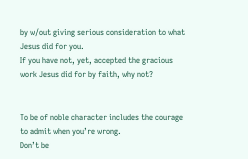by w/out giving serious consideration to what Jesus did for you.
If you have not, yet, accepted the gracious work Jesus did for by faith, why not?


To be of noble character includes the courage to admit when you’re wrong.
Don’t be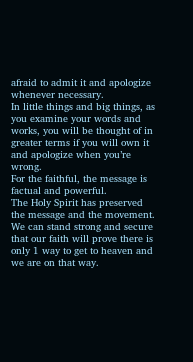afraid to admit it and apologize whenever necessary.
In little things and big things, as you examine your words and works, you will be thought of in greater terms if you will own it and apologize when you’re wrong.
For the faithful, the message is factual and powerful.
The Holy Spirit has preserved the message and the movement.
We can stand strong and secure that our faith will prove there is only 1 way to get to heaven and we are on that way.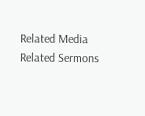Related Media
Related Sermons